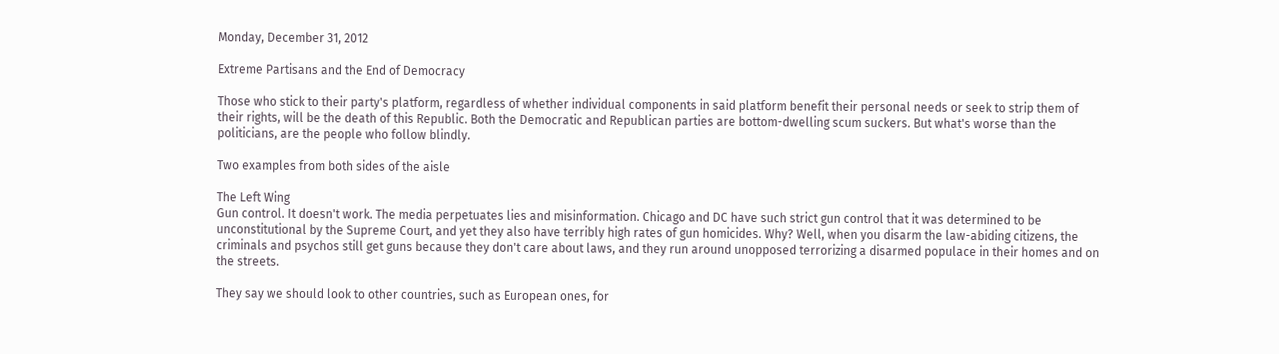Monday, December 31, 2012

Extreme Partisans and the End of Democracy

Those who stick to their party's platform, regardless of whether individual components in said platform benefit their personal needs or seek to strip them of their rights, will be the death of this Republic. Both the Democratic and Republican parties are bottom-dwelling scum suckers. But what's worse than the politicians, are the people who follow blindly.

Two examples from both sides of the aisle

The Left Wing
Gun control. It doesn't work. The media perpetuates lies and misinformation. Chicago and DC have such strict gun control that it was determined to be unconstitutional by the Supreme Court, and yet they also have terribly high rates of gun homicides. Why? Well, when you disarm the law-abiding citizens, the criminals and psychos still get guns because they don't care about laws, and they run around unopposed terrorizing a disarmed populace in their homes and on the streets.

They say we should look to other countries, such as European ones, for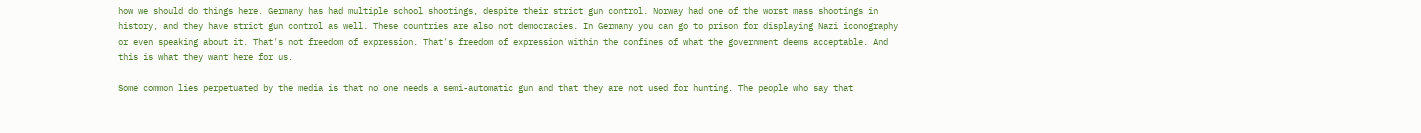how we should do things here. Germany has had multiple school shootings, despite their strict gun control. Norway had one of the worst mass shootings in history, and they have strict gun control as well. These countries are also not democracies. In Germany you can go to prison for displaying Nazi iconography or even speaking about it. That's not freedom of expression. That's freedom of expression within the confines of what the government deems acceptable. And this is what they want here for us.

Some common lies perpetuated by the media is that no one needs a semi-automatic gun and that they are not used for hunting. The people who say that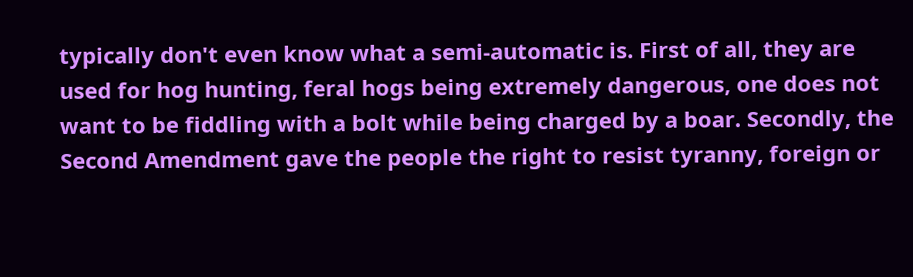typically don't even know what a semi-automatic is. First of all, they are used for hog hunting, feral hogs being extremely dangerous, one does not want to be fiddling with a bolt while being charged by a boar. Secondly, the Second Amendment gave the people the right to resist tyranny, foreign or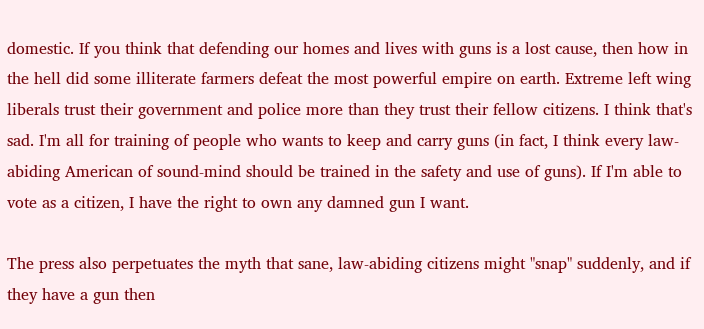domestic. If you think that defending our homes and lives with guns is a lost cause, then how in the hell did some illiterate farmers defeat the most powerful empire on earth. Extreme left wing liberals trust their government and police more than they trust their fellow citizens. I think that's sad. I'm all for training of people who wants to keep and carry guns (in fact, I think every law-abiding American of sound-mind should be trained in the safety and use of guns). If I'm able to vote as a citizen, I have the right to own any damned gun I want.

The press also perpetuates the myth that sane, law-abiding citizens might "snap" suddenly, and if they have a gun then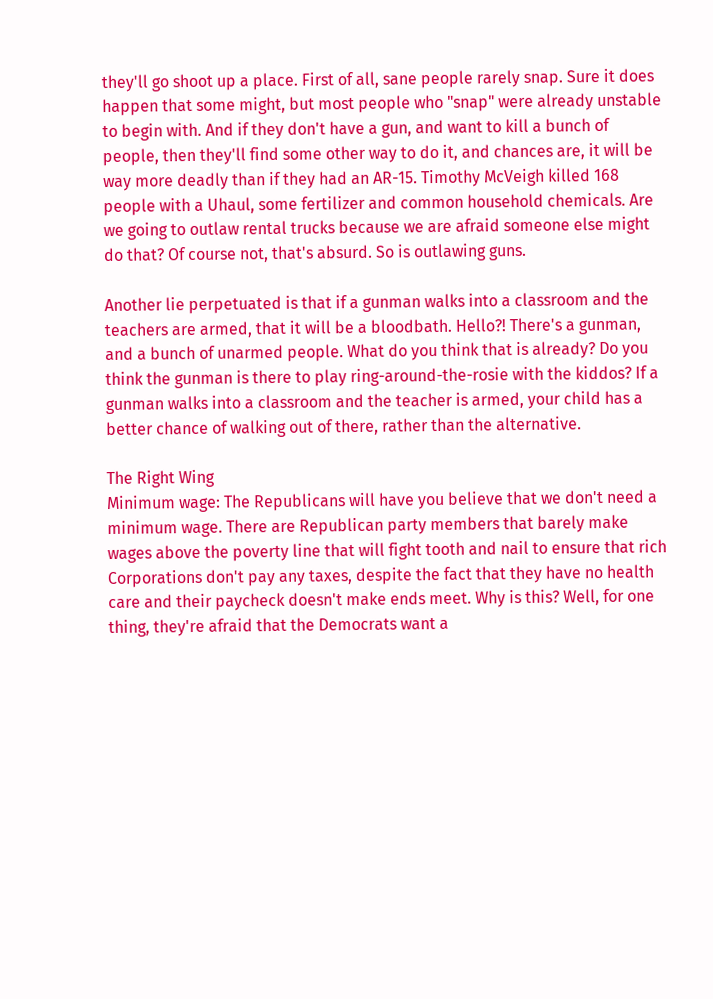they'll go shoot up a place. First of all, sane people rarely snap. Sure it does happen that some might, but most people who "snap" were already unstable to begin with. And if they don't have a gun, and want to kill a bunch of people, then they'll find some other way to do it, and chances are, it will be way more deadly than if they had an AR-15. Timothy McVeigh killed 168 people with a Uhaul, some fertilizer and common household chemicals. Are we going to outlaw rental trucks because we are afraid someone else might do that? Of course not, that's absurd. So is outlawing guns.

Another lie perpetuated is that if a gunman walks into a classroom and the teachers are armed, that it will be a bloodbath. Hello?! There's a gunman, and a bunch of unarmed people. What do you think that is already? Do you think the gunman is there to play ring-around-the-rosie with the kiddos? If a gunman walks into a classroom and the teacher is armed, your child has a better chance of walking out of there, rather than the alternative.

The Right Wing
Minimum wage: The Republicans will have you believe that we don't need a minimum wage. There are Republican party members that barely make wages above the poverty line that will fight tooth and nail to ensure that rich Corporations don't pay any taxes, despite the fact that they have no health care and their paycheck doesn't make ends meet. Why is this? Well, for one thing, they're afraid that the Democrats want a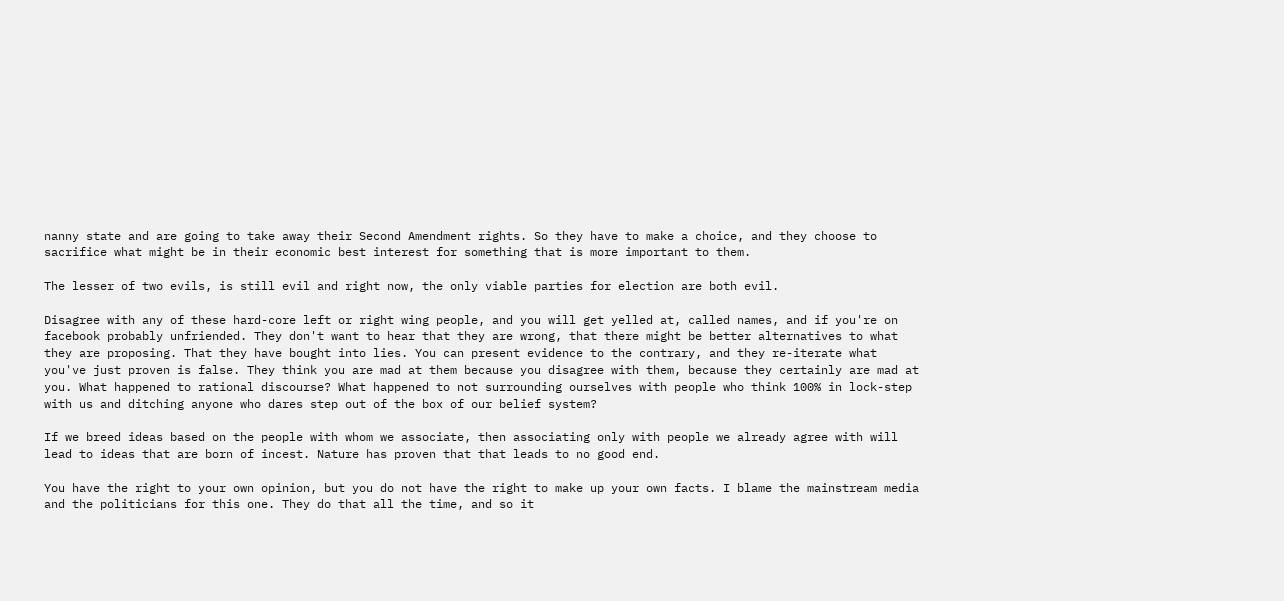nanny state and are going to take away their Second Amendment rights. So they have to make a choice, and they choose to sacrifice what might be in their economic best interest for something that is more important to them.

The lesser of two evils, is still evil and right now, the only viable parties for election are both evil.

Disagree with any of these hard-core left or right wing people, and you will get yelled at, called names, and if you're on facebook probably unfriended. They don't want to hear that they are wrong, that there might be better alternatives to what they are proposing. That they have bought into lies. You can present evidence to the contrary, and they re-iterate what you've just proven is false. They think you are mad at them because you disagree with them, because they certainly are mad at you. What happened to rational discourse? What happened to not surrounding ourselves with people who think 100% in lock-step with us and ditching anyone who dares step out of the box of our belief system?

If we breed ideas based on the people with whom we associate, then associating only with people we already agree with will lead to ideas that are born of incest. Nature has proven that that leads to no good end.

You have the right to your own opinion, but you do not have the right to make up your own facts. I blame the mainstream media and the politicians for this one. They do that all the time, and so it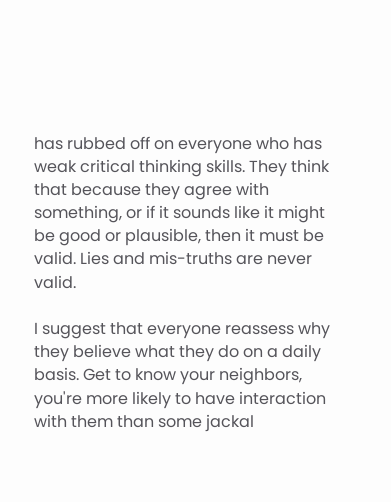has rubbed off on everyone who has weak critical thinking skills. They think that because they agree with something, or if it sounds like it might be good or plausible, then it must be valid. Lies and mis-truths are never valid.

I suggest that everyone reassess why they believe what they do on a daily basis. Get to know your neighbors, you're more likely to have interaction with them than some jackal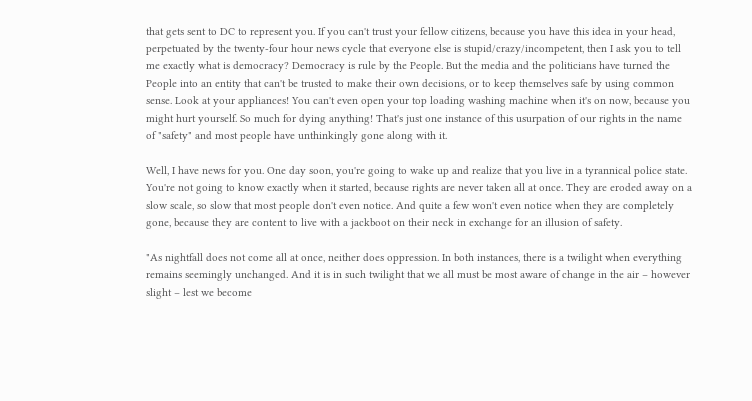that gets sent to DC to represent you. If you can't trust your fellow citizens, because you have this idea in your head, perpetuated by the twenty-four hour news cycle that everyone else is stupid/crazy/incompetent, then I ask you to tell me exactly what is democracy? Democracy is rule by the People. But the media and the politicians have turned the People into an entity that can't be trusted to make their own decisions, or to keep themselves safe by using common sense. Look at your appliances! You can't even open your top loading washing machine when it's on now, because you might hurt yourself. So much for dying anything! That's just one instance of this usurpation of our rights in the name of "safety" and most people have unthinkingly gone along with it.

Well, I have news for you. One day soon, you're going to wake up and realize that you live in a tyrannical police state. You're not going to know exactly when it started, because rights are never taken all at once. They are eroded away on a slow scale, so slow that most people don't even notice. And quite a few won't even notice when they are completely gone, because they are content to live with a jackboot on their neck in exchange for an illusion of safety.

"As nightfall does not come all at once, neither does oppression. In both instances, there is a twilight when everything remains seemingly unchanged. And it is in such twilight that we all must be most aware of change in the air – however slight – lest we become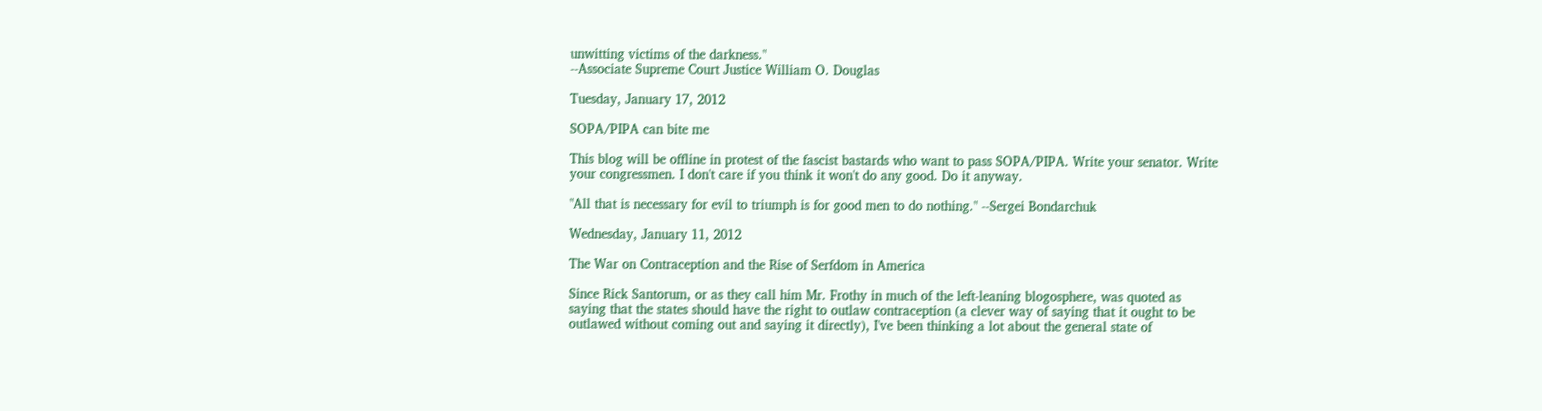unwitting victims of the darkness."
--Associate Supreme Court Justice William O. Douglas

Tuesday, January 17, 2012

SOPA/PIPA can bite me

This blog will be offline in protest of the fascist bastards who want to pass SOPA/PIPA. Write your senator. Write your congressmen. I don't care if you think it won't do any good. Do it anyway.

"All that is necessary for evil to triumph is for good men to do nothing." --Sergei Bondarchuk

Wednesday, January 11, 2012

The War on Contraception and the Rise of Serfdom in America

Since Rick Santorum, or as they call him Mr. Frothy in much of the left-leaning blogosphere, was quoted as saying that the states should have the right to outlaw contraception (a clever way of saying that it ought to be outlawed without coming out and saying it directly), I've been thinking a lot about the general state of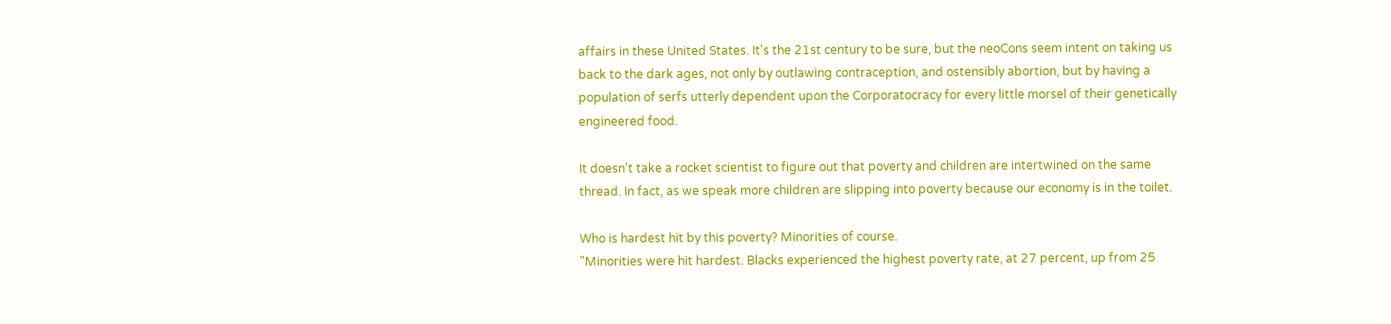affairs in these United States. It's the 21st century to be sure, but the neoCons seem intent on taking us back to the dark ages, not only by outlawing contraception, and ostensibly abortion, but by having a population of serfs utterly dependent upon the Corporatocracy for every little morsel of their genetically engineered food.

It doesn't take a rocket scientist to figure out that poverty and children are intertwined on the same thread. In fact, as we speak more children are slipping into poverty because our economy is in the toilet.

Who is hardest hit by this poverty? Minorities of course.
"Minorities were hit hardest. Blacks experienced the highest poverty rate, at 27 percent, up from 25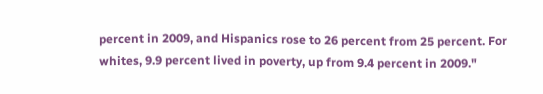percent in 2009, and Hispanics rose to 26 percent from 25 percent. For whites, 9.9 percent lived in poverty, up from 9.4 percent in 2009."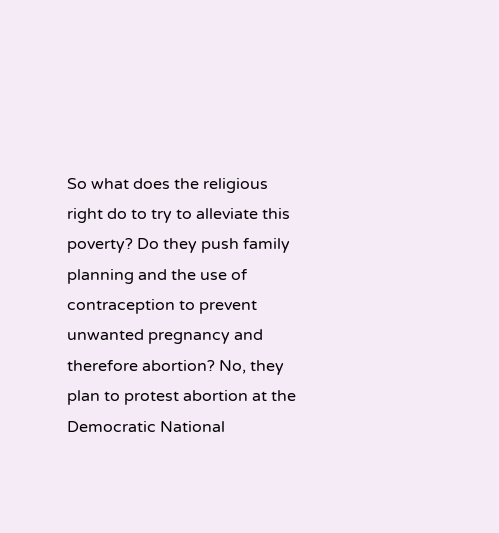So what does the religious right do to try to alleviate this poverty? Do they push family planning and the use of contraception to prevent unwanted pregnancy and therefore abortion? No, they plan to protest abortion at the Democratic National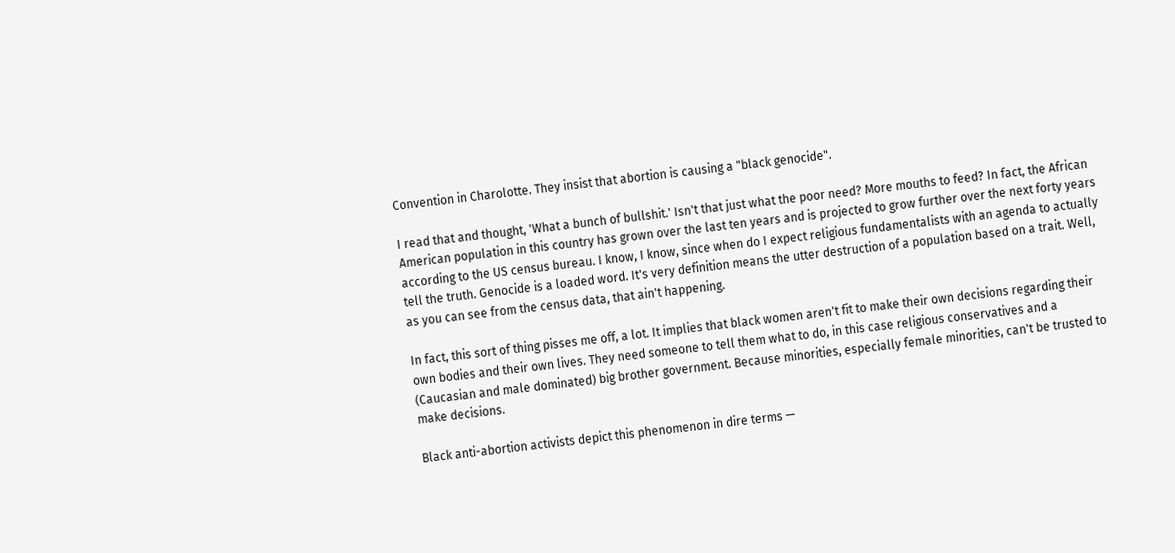Convention in Charolotte. They insist that abortion is causing a "black genocide".

I read that and thought, 'What a bunch of bullshit.' Isn't that just what the poor need? More mouths to feed? In fact, the African American population in this country has grown over the last ten years and is projected to grow further over the next forty years according to the US census bureau. I know, I know, since when do I expect religious fundamentalists with an agenda to actually tell the truth. Genocide is a loaded word. It's very definition means the utter destruction of a population based on a trait. Well, as you can see from the census data, that ain't happening.

In fact, this sort of thing pisses me off, a lot. It implies that black women aren't fit to make their own decisions regarding their own bodies and their own lives. They need someone to tell them what to do, in this case religious conservatives and a (Caucasian and male dominated) big brother government. Because minorities, especially female minorities, can't be trusted to make decisions.

Black anti-abortion activists depict this phenomenon in dire terms —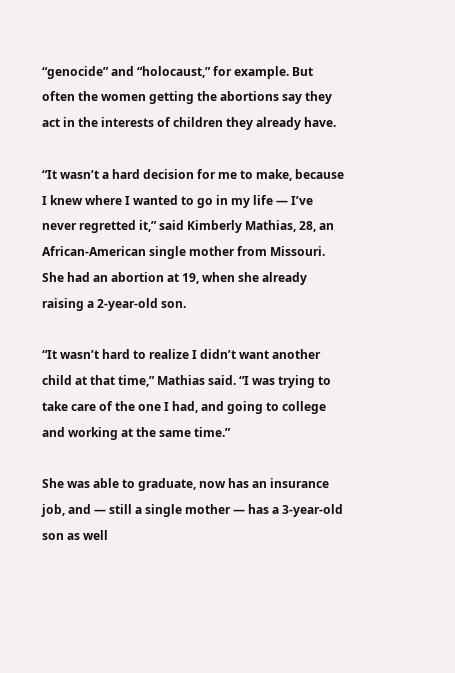“genocide” and “holocaust,” for example. But often the women getting the abortions say they act in the interests of children they already have.

“It wasn’t a hard decision for me to make, because I knew where I wanted to go in my life — I’ve never regretted it,” said Kimberly Mathias, 28, an African-American single mother from Missouri.
She had an abortion at 19, when she already raising a 2-year-old son.

“It wasn’t hard to realize I didn’t want another child at that time,” Mathias said. “I was trying to take care of the one I had, and going to college and working at the same time.”

She was able to graduate, now has an insurance job, and — still a single mother — has a 3-year-old son as well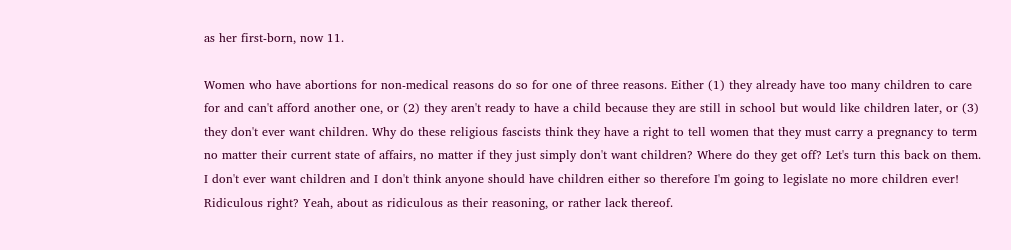as her first-born, now 11.

Women who have abortions for non-medical reasons do so for one of three reasons. Either (1) they already have too many children to care for and can't afford another one, or (2) they aren't ready to have a child because they are still in school but would like children later, or (3) they don't ever want children. Why do these religious fascists think they have a right to tell women that they must carry a pregnancy to term no matter their current state of affairs, no matter if they just simply don't want children? Where do they get off? Let's turn this back on them. I don't ever want children and I don't think anyone should have children either so therefore I'm going to legislate no more children ever! Ridiculous right? Yeah, about as ridiculous as their reasoning, or rather lack thereof.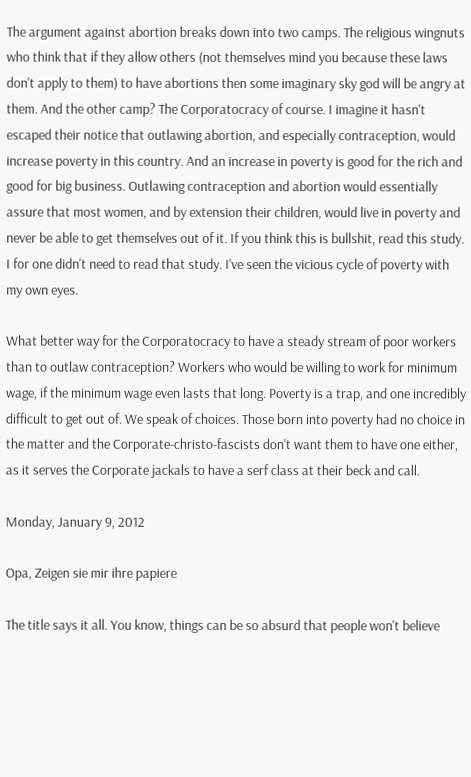The argument against abortion breaks down into two camps. The religious wingnuts who think that if they allow others (not themselves mind you because these laws don't apply to them) to have abortions then some imaginary sky god will be angry at them. And the other camp? The Corporatocracy of course. I imagine it hasn't escaped their notice that outlawing abortion, and especially contraception, would increase poverty in this country. And an increase in poverty is good for the rich and good for big business. Outlawing contraception and abortion would essentially assure that most women, and by extension their children, would live in poverty and never be able to get themselves out of it. If you think this is bullshit, read this study. I for one didn't need to read that study. I've seen the vicious cycle of poverty with my own eyes.

What better way for the Corporatocracy to have a steady stream of poor workers than to outlaw contraception? Workers who would be willing to work for minimum wage, if the minimum wage even lasts that long. Poverty is a trap, and one incredibly difficult to get out of. We speak of choices. Those born into poverty had no choice in the matter and the Corporate-christo-fascists don't want them to have one either, as it serves the Corporate jackals to have a serf class at their beck and call.

Monday, January 9, 2012

Opa, Zeigen sie mir ihre papiere

The title says it all. You know, things can be so absurd that people won't believe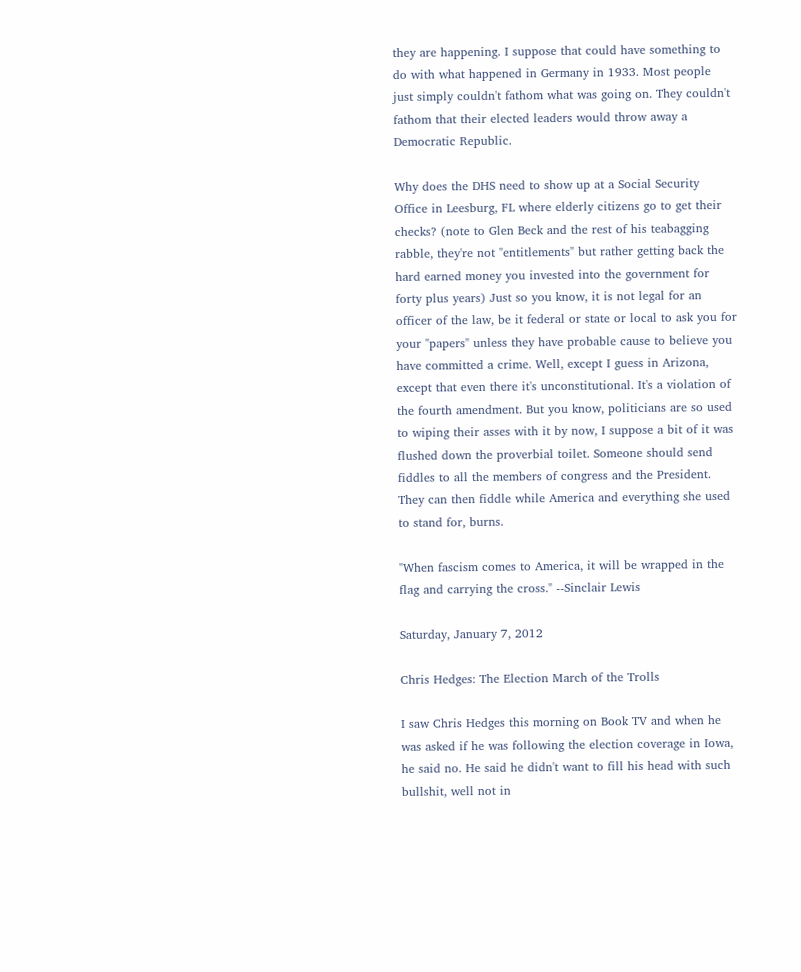they are happening. I suppose that could have something to do with what happened in Germany in 1933. Most people just simply couldn't fathom what was going on. They couldn't fathom that their elected leaders would throw away a Democratic Republic.

Why does the DHS need to show up at a Social Security Office in Leesburg, FL where elderly citizens go to get their checks? (note to Glen Beck and the rest of his teabagging rabble, they're not "entitlements" but rather getting back the hard earned money you invested into the government for forty plus years) Just so you know, it is not legal for an officer of the law, be it federal or state or local to ask you for your "papers" unless they have probable cause to believe you have committed a crime. Well, except I guess in Arizona, except that even there it's unconstitutional. It's a violation of the fourth amendment. But you know, politicians are so used to wiping their asses with it by now, I suppose a bit of it was flushed down the proverbial toilet. Someone should send fiddles to all the members of congress and the President. They can then fiddle while America and everything she used to stand for, burns.

"When fascism comes to America, it will be wrapped in the flag and carrying the cross." --Sinclair Lewis

Saturday, January 7, 2012

Chris Hedges: The Election March of the Trolls

I saw Chris Hedges this morning on Book TV and when he was asked if he was following the election coverage in Iowa, he said no. He said he didn't want to fill his head with such bullshit, well not in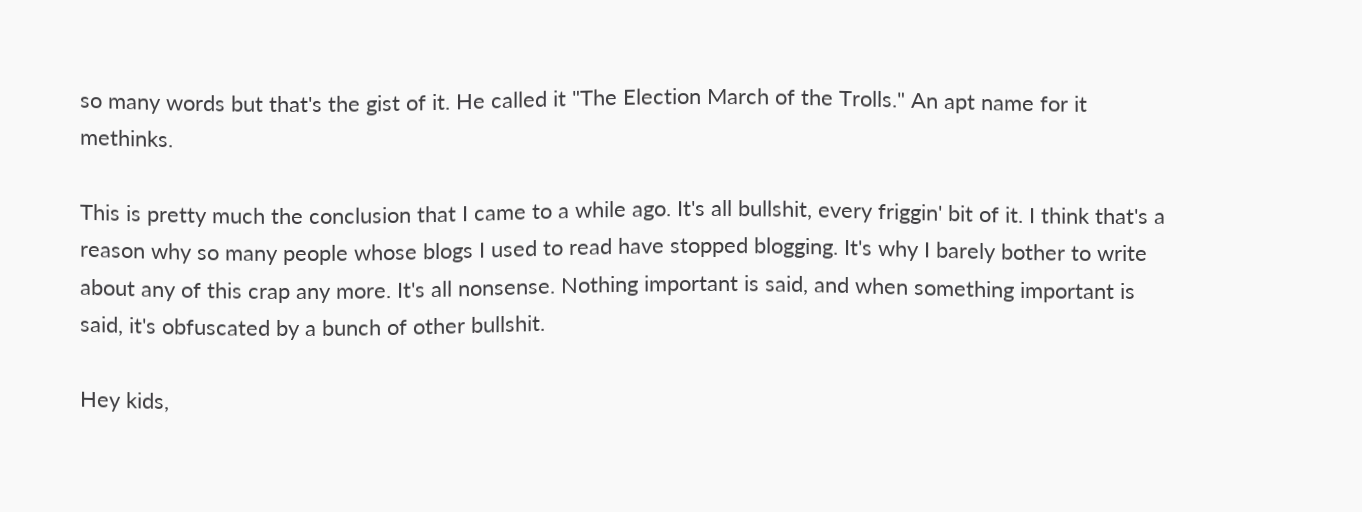so many words but that's the gist of it. He called it "The Election March of the Trolls." An apt name for it methinks.

This is pretty much the conclusion that I came to a while ago. It's all bullshit, every friggin' bit of it. I think that's a reason why so many people whose blogs I used to read have stopped blogging. It's why I barely bother to write about any of this crap any more. It's all nonsense. Nothing important is said, and when something important is said, it's obfuscated by a bunch of other bullshit.

Hey kids,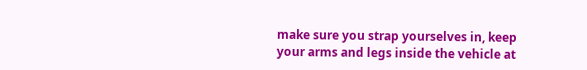make sure you strap yourselves in, keep your arms and legs inside the vehicle at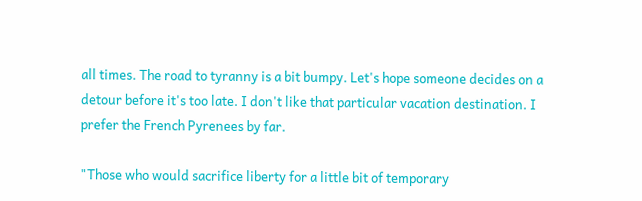all times. The road to tyranny is a bit bumpy. Let's hope someone decides on a detour before it's too late. I don't like that particular vacation destination. I prefer the French Pyrenees by far.

"Those who would sacrifice liberty for a little bit of temporary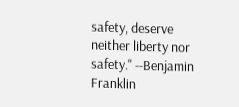safety, deserve neither liberty nor safety." --Benjamin Franklin